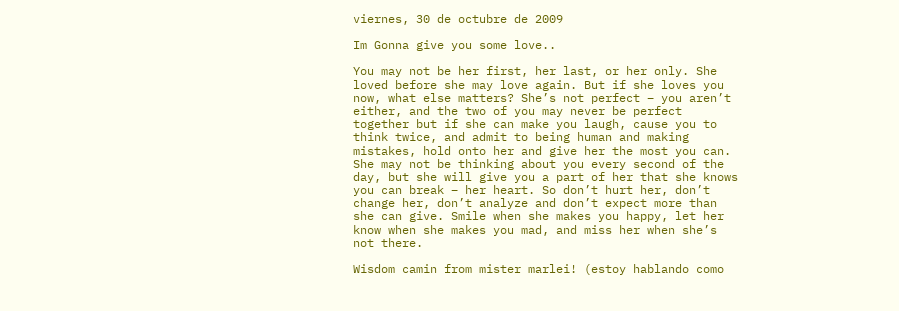viernes, 30 de octubre de 2009

Im Gonna give you some love..

You may not be her first, her last, or her only. She loved before she may love again. But if she loves you now, what else matters? She’s not perfect – you aren’t either, and the two of you may never be perfect together but if she can make you laugh, cause you to think twice, and admit to being human and making mistakes, hold onto her and give her the most you can. She may not be thinking about you every second of the day, but she will give you a part of her that she knows you can break – her heart. So don’t hurt her, don’t change her, don’t analyze and don’t expect more than she can give. Smile when she makes you happy, let her know when she makes you mad, and miss her when she’s not there.

Wisdom camin from mister marlei! (estoy hablando como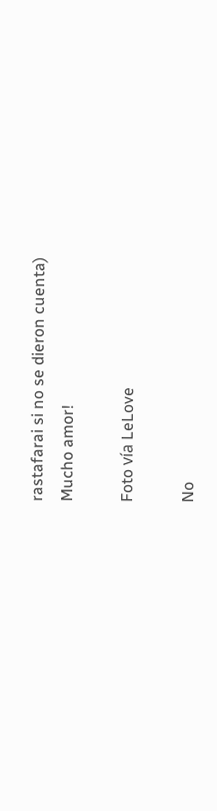rastafarai si no se dieron cuenta)
Mucho amor!

Foto vía LeLove

No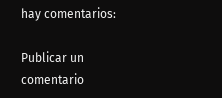hay comentarios:

Publicar un comentario